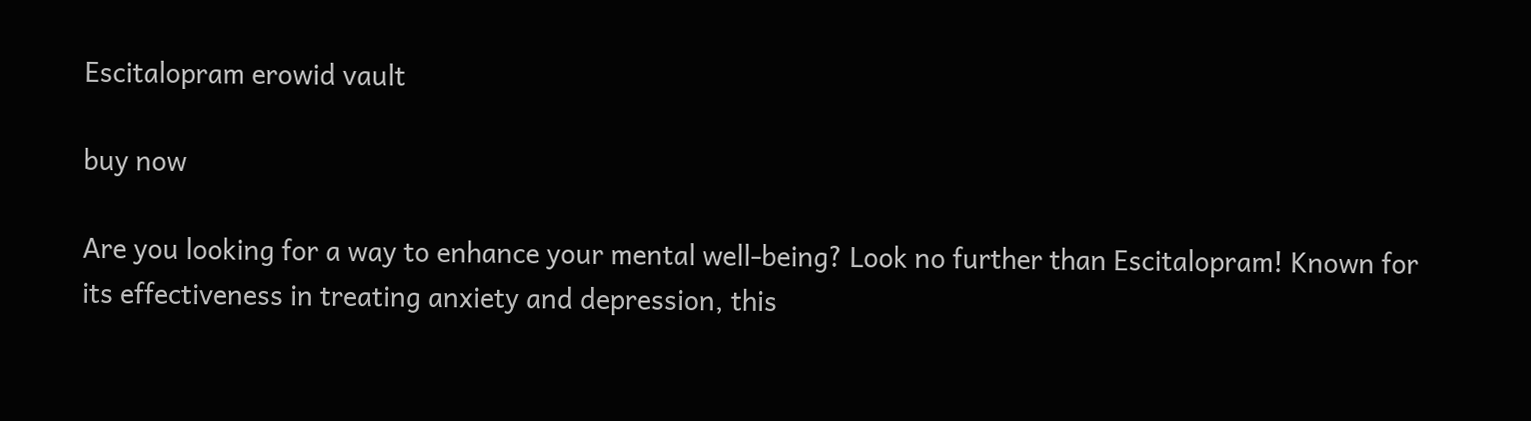Escitalopram erowid vault

buy now

Are you looking for a way to enhance your mental well-being? Look no further than Escitalopram! Known for its effectiveness in treating anxiety and depression, this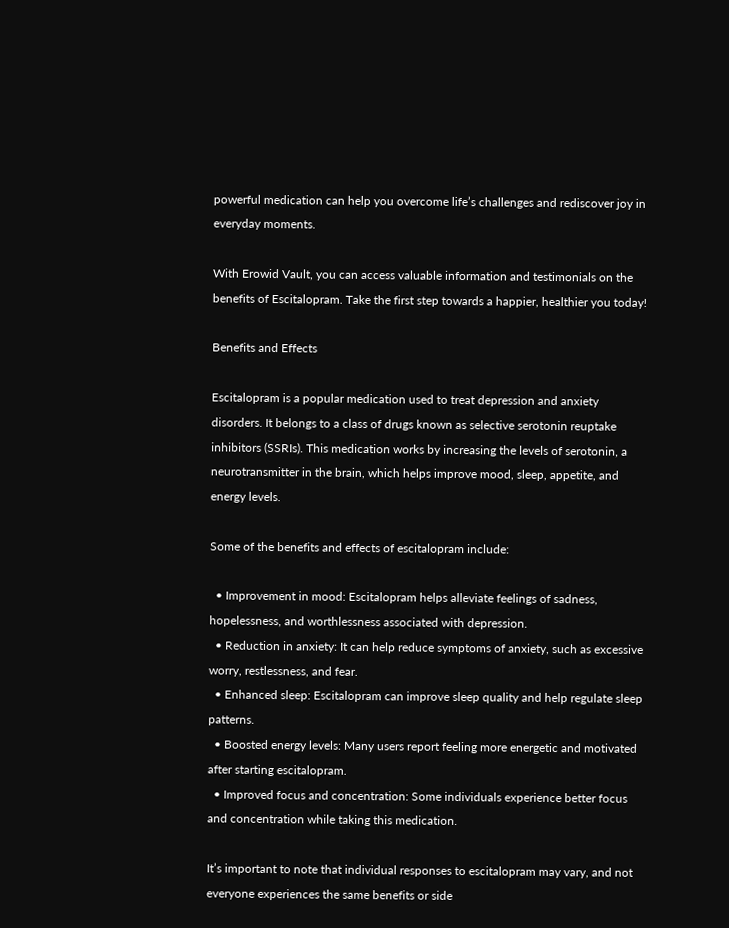powerful medication can help you overcome life’s challenges and rediscover joy in everyday moments.

With Erowid Vault, you can access valuable information and testimonials on the benefits of Escitalopram. Take the first step towards a happier, healthier you today!

Benefits and Effects

Escitalopram is a popular medication used to treat depression and anxiety disorders. It belongs to a class of drugs known as selective serotonin reuptake inhibitors (SSRIs). This medication works by increasing the levels of serotonin, a neurotransmitter in the brain, which helps improve mood, sleep, appetite, and energy levels.

Some of the benefits and effects of escitalopram include:

  • Improvement in mood: Escitalopram helps alleviate feelings of sadness, hopelessness, and worthlessness associated with depression.
  • Reduction in anxiety: It can help reduce symptoms of anxiety, such as excessive worry, restlessness, and fear.
  • Enhanced sleep: Escitalopram can improve sleep quality and help regulate sleep patterns.
  • Boosted energy levels: Many users report feeling more energetic and motivated after starting escitalopram.
  • Improved focus and concentration: Some individuals experience better focus and concentration while taking this medication.

It’s important to note that individual responses to escitalopram may vary, and not everyone experiences the same benefits or side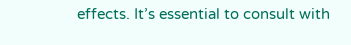effects. It’s essential to consult with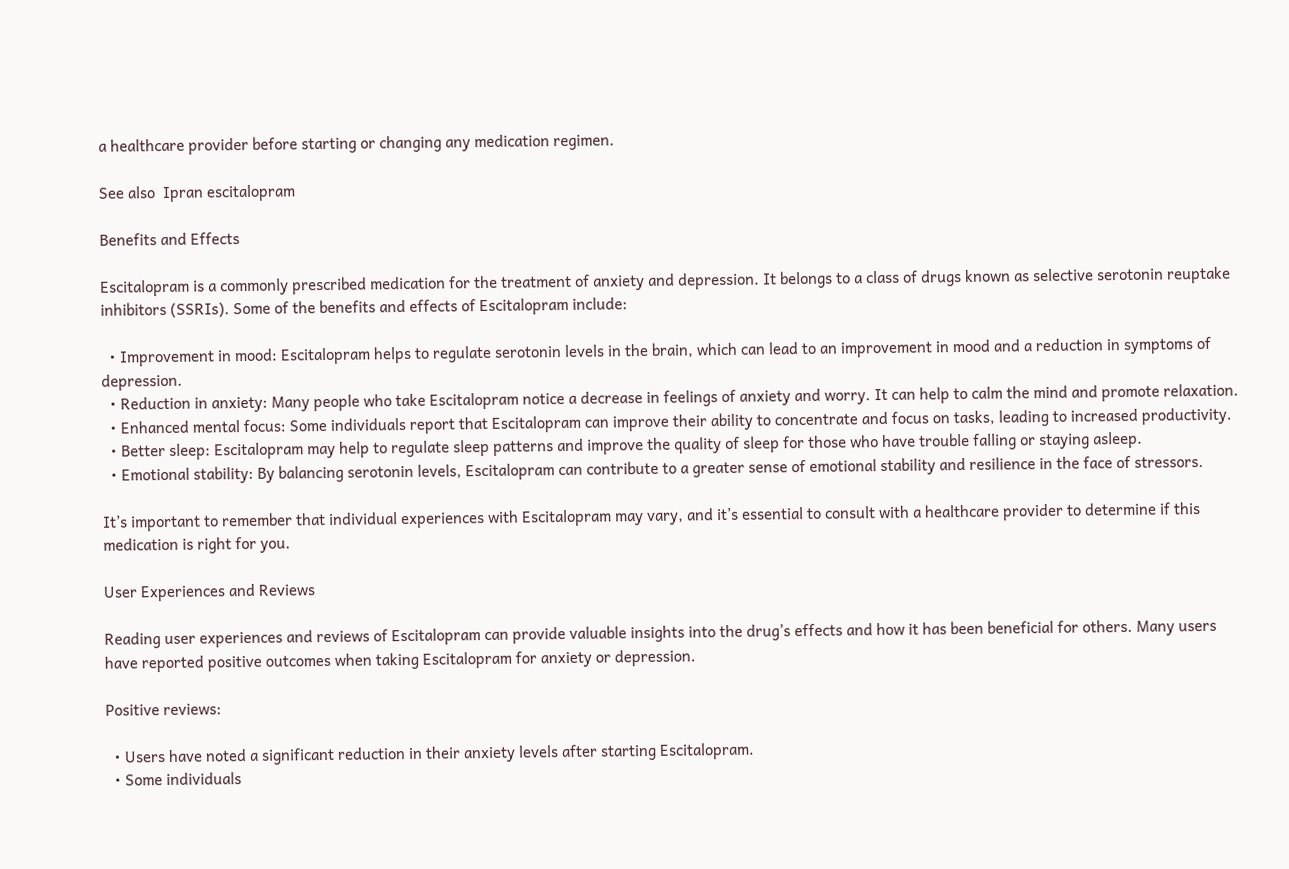a healthcare provider before starting or changing any medication regimen.

See also  Ipran escitalopram

Benefits and Effects

Escitalopram is a commonly prescribed medication for the treatment of anxiety and depression. It belongs to a class of drugs known as selective serotonin reuptake inhibitors (SSRIs). Some of the benefits and effects of Escitalopram include:

  • Improvement in mood: Escitalopram helps to regulate serotonin levels in the brain, which can lead to an improvement in mood and a reduction in symptoms of depression.
  • Reduction in anxiety: Many people who take Escitalopram notice a decrease in feelings of anxiety and worry. It can help to calm the mind and promote relaxation.
  • Enhanced mental focus: Some individuals report that Escitalopram can improve their ability to concentrate and focus on tasks, leading to increased productivity.
  • Better sleep: Escitalopram may help to regulate sleep patterns and improve the quality of sleep for those who have trouble falling or staying asleep.
  • Emotional stability: By balancing serotonin levels, Escitalopram can contribute to a greater sense of emotional stability and resilience in the face of stressors.

It’s important to remember that individual experiences with Escitalopram may vary, and it’s essential to consult with a healthcare provider to determine if this medication is right for you.

User Experiences and Reviews

Reading user experiences and reviews of Escitalopram can provide valuable insights into the drug’s effects and how it has been beneficial for others. Many users have reported positive outcomes when taking Escitalopram for anxiety or depression.

Positive reviews:

  • Users have noted a significant reduction in their anxiety levels after starting Escitalopram.
  • Some individuals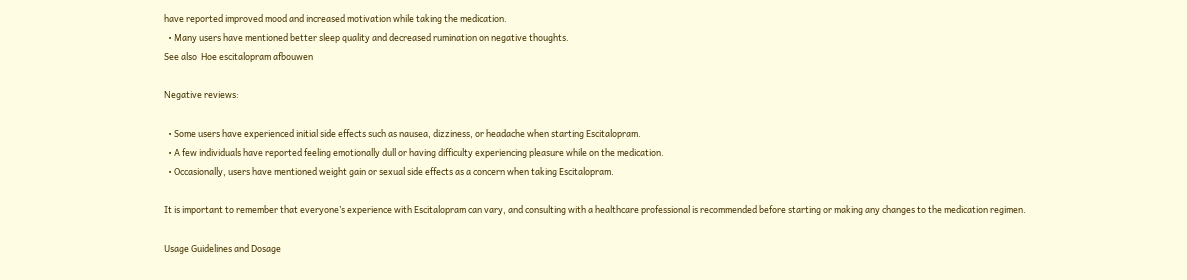have reported improved mood and increased motivation while taking the medication.
  • Many users have mentioned better sleep quality and decreased rumination on negative thoughts.
See also  Hoe escitalopram afbouwen

Negative reviews:

  • Some users have experienced initial side effects such as nausea, dizziness, or headache when starting Escitalopram.
  • A few individuals have reported feeling emotionally dull or having difficulty experiencing pleasure while on the medication.
  • Occasionally, users have mentioned weight gain or sexual side effects as a concern when taking Escitalopram.

It is important to remember that everyone’s experience with Escitalopram can vary, and consulting with a healthcare professional is recommended before starting or making any changes to the medication regimen.

Usage Guidelines and Dosage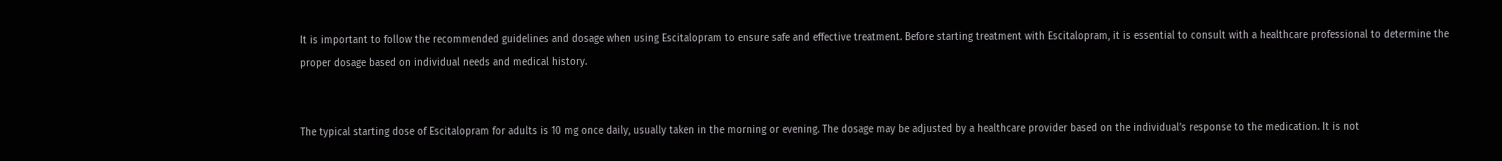It is important to follow the recommended guidelines and dosage when using Escitalopram to ensure safe and effective treatment. Before starting treatment with Escitalopram, it is essential to consult with a healthcare professional to determine the proper dosage based on individual needs and medical history.


The typical starting dose of Escitalopram for adults is 10 mg once daily, usually taken in the morning or evening. The dosage may be adjusted by a healthcare provider based on the individual’s response to the medication. It is not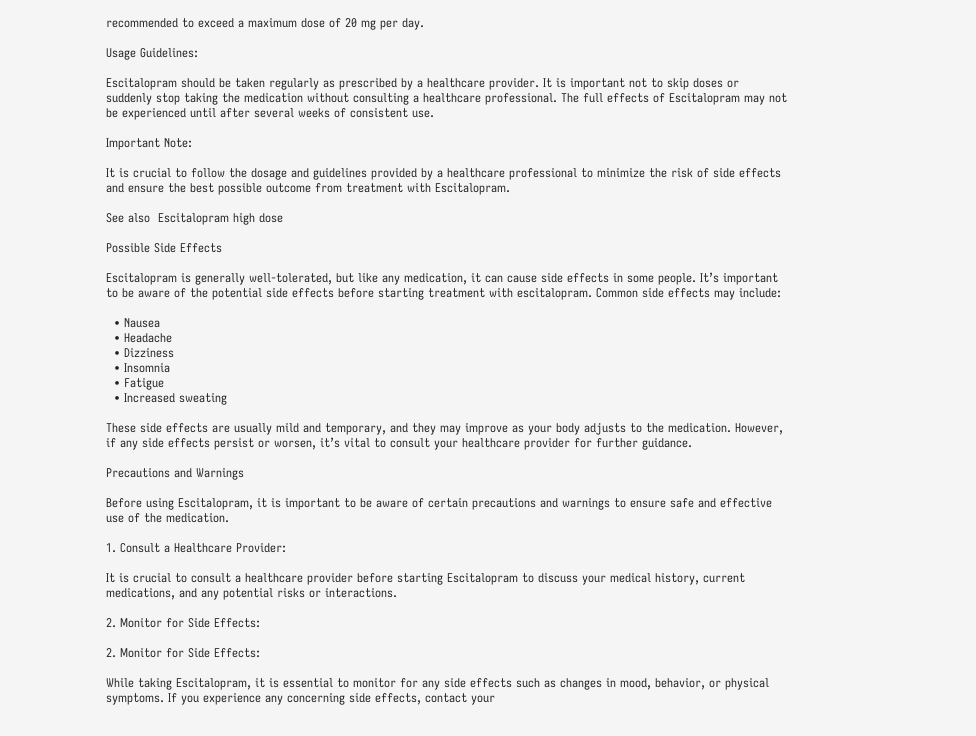recommended to exceed a maximum dose of 20 mg per day.

Usage Guidelines:

Escitalopram should be taken regularly as prescribed by a healthcare provider. It is important not to skip doses or suddenly stop taking the medication without consulting a healthcare professional. The full effects of Escitalopram may not be experienced until after several weeks of consistent use.

Important Note:

It is crucial to follow the dosage and guidelines provided by a healthcare professional to minimize the risk of side effects and ensure the best possible outcome from treatment with Escitalopram.

See also  Escitalopram high dose

Possible Side Effects

Escitalopram is generally well-tolerated, but like any medication, it can cause side effects in some people. It’s important to be aware of the potential side effects before starting treatment with escitalopram. Common side effects may include:

  • Nausea
  • Headache
  • Dizziness
  • Insomnia
  • Fatigue
  • Increased sweating

These side effects are usually mild and temporary, and they may improve as your body adjusts to the medication. However, if any side effects persist or worsen, it’s vital to consult your healthcare provider for further guidance.

Precautions and Warnings

Before using Escitalopram, it is important to be aware of certain precautions and warnings to ensure safe and effective use of the medication.

1. Consult a Healthcare Provider:

It is crucial to consult a healthcare provider before starting Escitalopram to discuss your medical history, current medications, and any potential risks or interactions.

2. Monitor for Side Effects:

2. Monitor for Side Effects:

While taking Escitalopram, it is essential to monitor for any side effects such as changes in mood, behavior, or physical symptoms. If you experience any concerning side effects, contact your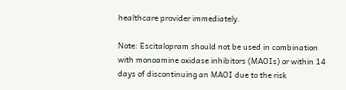healthcare provider immediately.

Note: Escitalopram should not be used in combination with monoamine oxidase inhibitors (MAOIs) or within 14 days of discontinuing an MAOI due to the risk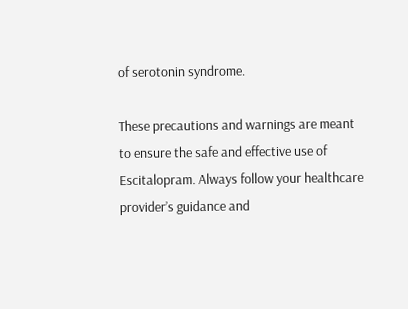of serotonin syndrome.

These precautions and warnings are meant to ensure the safe and effective use of Escitalopram. Always follow your healthcare provider’s guidance and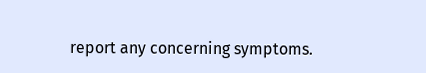report any concerning symptoms.